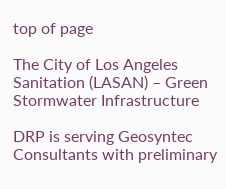top of page

The City of Los Angeles Sanitation (LASAN) – Green Stormwater Infrastructure

DRP is serving Geosyntec Consultants with preliminary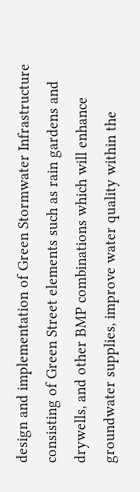design and implementation of Green Stormwater Infrastructure consisting of Green Street elements such as rain gardens and drywells, and other BMP combinations which will enhance groundwater supplies, improve water quality within the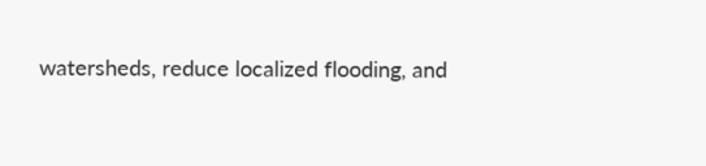watersheds, reduce localized flooding, and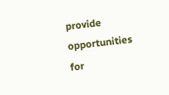provide opportunities for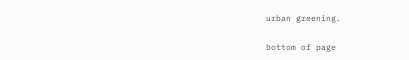urban greening.

bottom of page